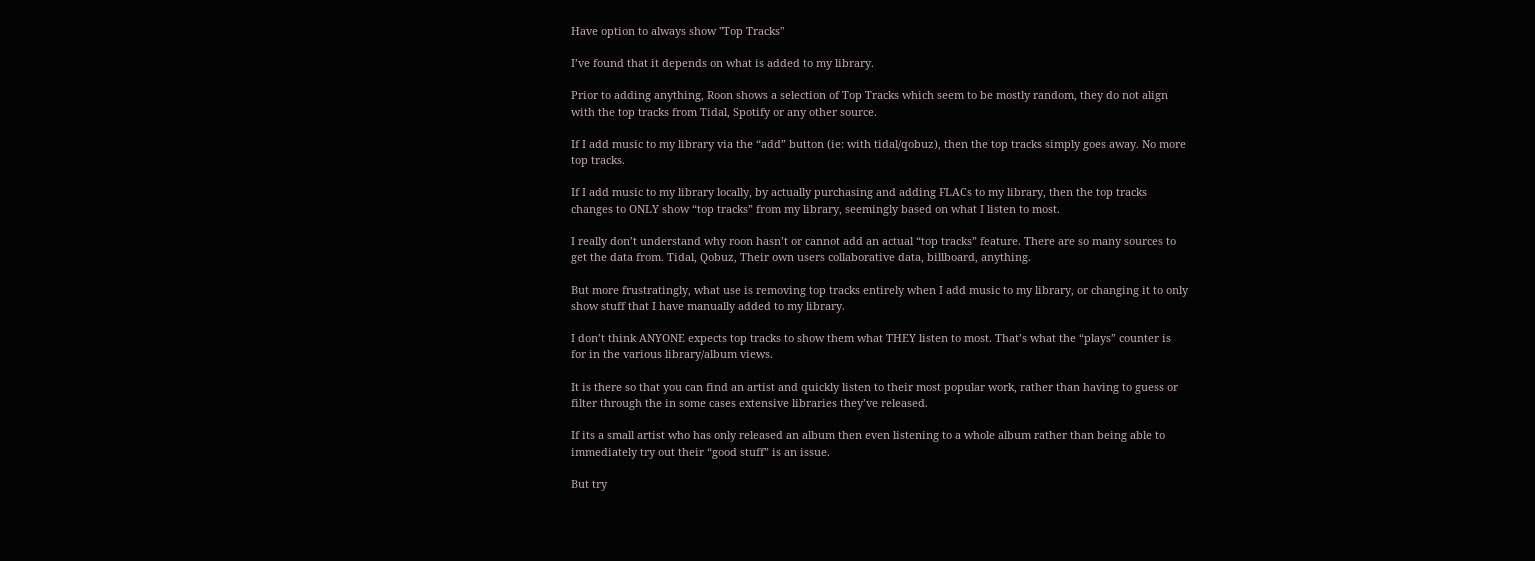Have option to always show "Top Tracks"

I’ve found that it depends on what is added to my library.

Prior to adding anything, Roon shows a selection of Top Tracks which seem to be mostly random, they do not align with the top tracks from Tidal, Spotify or any other source.

If I add music to my library via the “add” button (ie: with tidal/qobuz), then the top tracks simply goes away. No more top tracks.

If I add music to my library locally, by actually purchasing and adding FLACs to my library, then the top tracks changes to ONLY show “top tracks” from my library, seemingly based on what I listen to most.

I really don’t understand why roon hasn’t or cannot add an actual “top tracks” feature. There are so many sources to get the data from. Tidal, Qobuz, Their own users collaborative data, billboard, anything.

But more frustratingly, what use is removing top tracks entirely when I add music to my library, or changing it to only show stuff that I have manually added to my library.

I don’t think ANYONE expects top tracks to show them what THEY listen to most. That’s what the “plays” counter is for in the various library/album views.

It is there so that you can find an artist and quickly listen to their most popular work, rather than having to guess or filter through the in some cases extensive libraries they’ve released.

If its a small artist who has only released an album then even listening to a whole album rather than being able to immediately try out their “good stuff” is an issue.

But try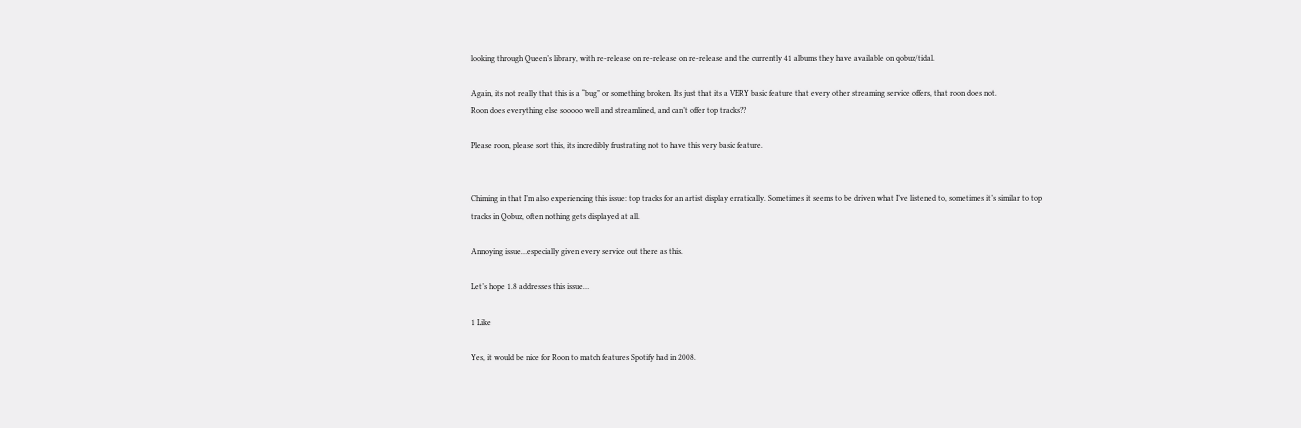looking through Queen’s library, with re-release on re-release on re-release and the currently 41 albums they have available on qobuz/tidal.

Again, its not really that this is a “bug” or something broken. Its just that its a VERY basic feature that every other streaming service offers, that roon does not.
Roon does everything else sooooo well and streamlined, and can’t offer top tracks??

Please roon, please sort this, its incredibly frustrating not to have this very basic feature.


Chiming in that I’m also experiencing this issue: top tracks for an artist display erratically. Sometimes it seems to be driven what I’ve listened to, sometimes it’s similar to top tracks in Qobuz, often nothing gets displayed at all.

Annoying issue…especially given every service out there as this.

Let’s hope 1.8 addresses this issue…

1 Like

Yes, it would be nice for Roon to match features Spotify had in 2008.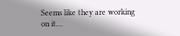Seems like they are working on it…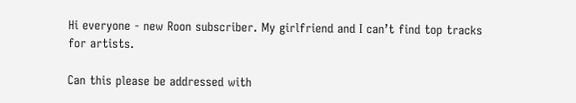Hi everyone - new Roon subscriber. My girlfriend and I can’t find top tracks for artists.

Can this please be addressed with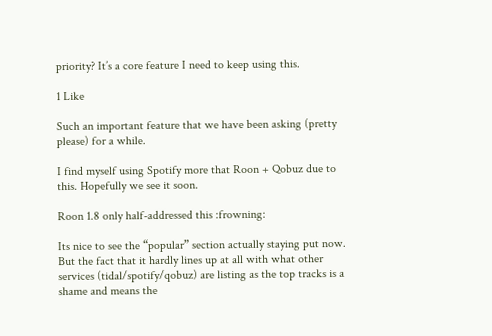priority? It’s a core feature I need to keep using this.

1 Like

Such an important feature that we have been asking (pretty please) for a while.

I find myself using Spotify more that Roon + Qobuz due to this. Hopefully we see it soon.

Roon 1.8 only half-addressed this :frowning:

Its nice to see the “popular” section actually staying put now. But the fact that it hardly lines up at all with what other services (tidal/spotify/qobuz) are listing as the top tracks is a shame and means the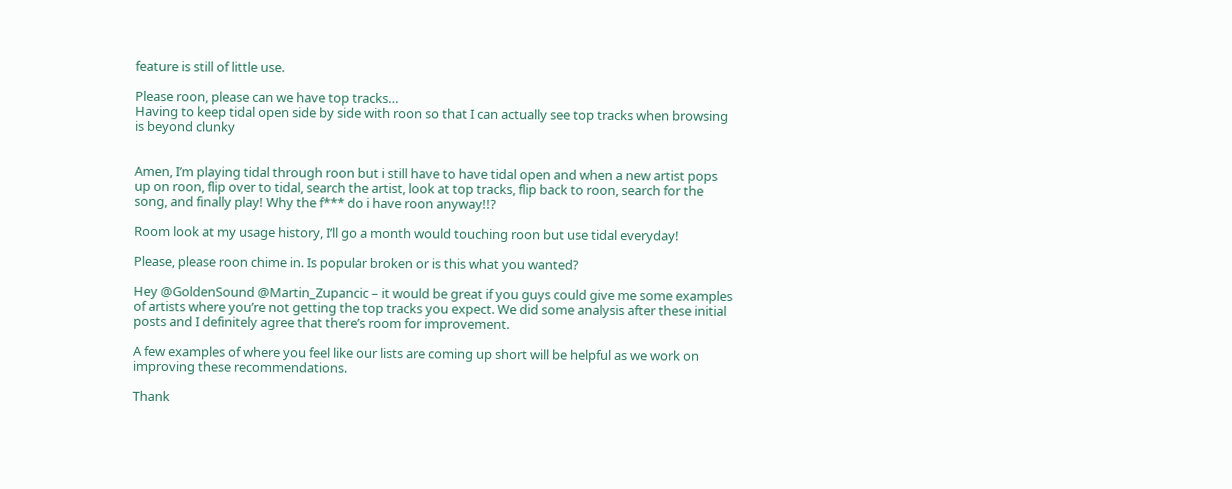feature is still of little use.

Please roon, please can we have top tracks…
Having to keep tidal open side by side with roon so that I can actually see top tracks when browsing is beyond clunky


Amen, I’m playing tidal through roon but i still have to have tidal open and when a new artist pops up on roon, flip over to tidal, search the artist, look at top tracks, flip back to roon, search for the song, and finally play! Why the f*** do i have roon anyway!!?

Room look at my usage history, I’ll go a month would touching roon but use tidal everyday!

Please, please roon chime in. Is popular broken or is this what you wanted?

Hey @GoldenSound @Martin_Zupancic – it would be great if you guys could give me some examples of artists where you’re not getting the top tracks you expect. We did some analysis after these initial posts and I definitely agree that there’s room for improvement.

A few examples of where you feel like our lists are coming up short will be helpful as we work on improving these recommendations.

Thank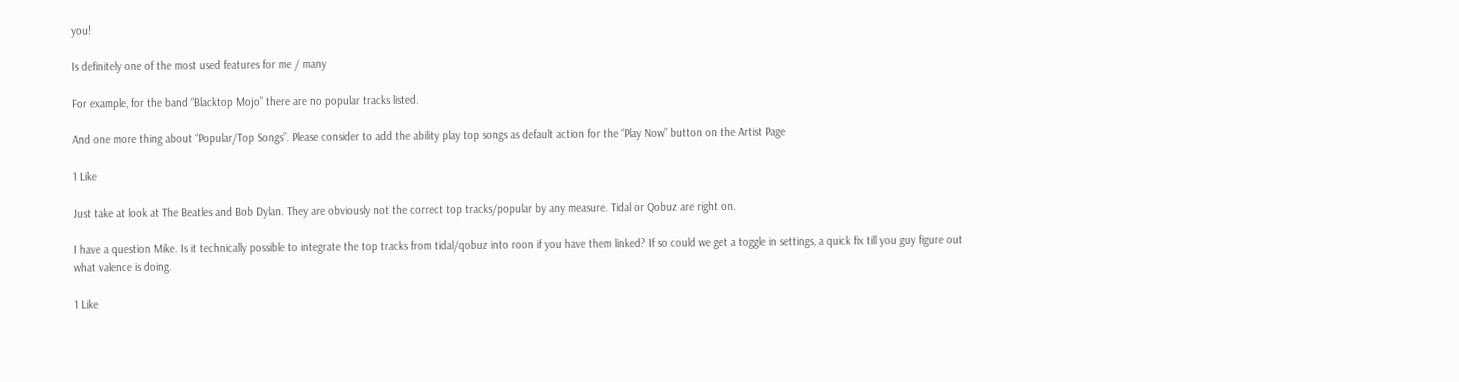you!

Is definitely one of the most used features for me / many

For example, for the band “Blacktop Mojo” there are no popular tracks listed.

And one more thing about “Popular/Top Songs”. Please consider to add the ability play top songs as default action for the “Play Now” button on the Artist Page

1 Like

Just take at look at The Beatles and Bob Dylan. They are obviously not the correct top tracks/popular by any measure. Tidal or Qobuz are right on.

I have a question Mike. Is it technically possible to integrate the top tracks from tidal/qobuz into roon if you have them linked? If so could we get a toggle in settings, a quick fix till you guy figure out what valence is doing.

1 Like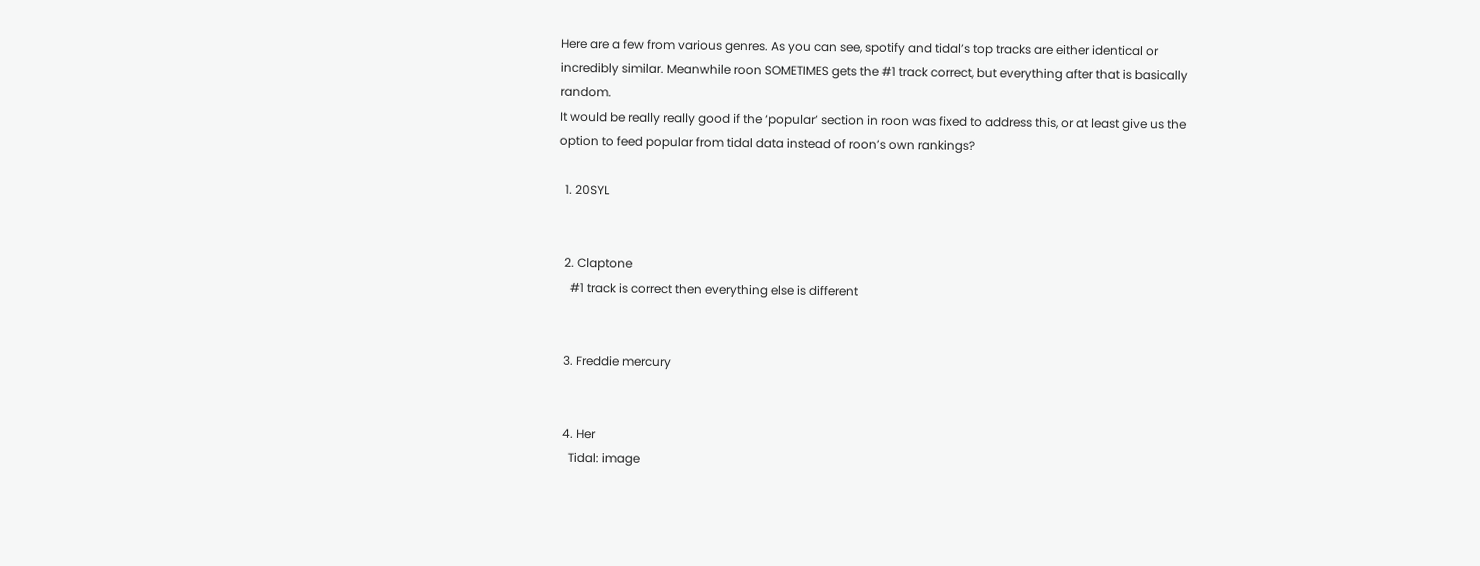Here are a few from various genres. As you can see, spotify and tidal’s top tracks are either identical or incredibly similar. Meanwhile roon SOMETIMES gets the #1 track correct, but everything after that is basically random.
It would be really really good if the ‘popular’ section in roon was fixed to address this, or at least give us the option to feed popular from tidal data instead of roon’s own rankings?

  1. 20SYL


  2. Claptone
    #1 track is correct then everything else is different


  3. Freddie mercury


  4. Her
    Tidal: image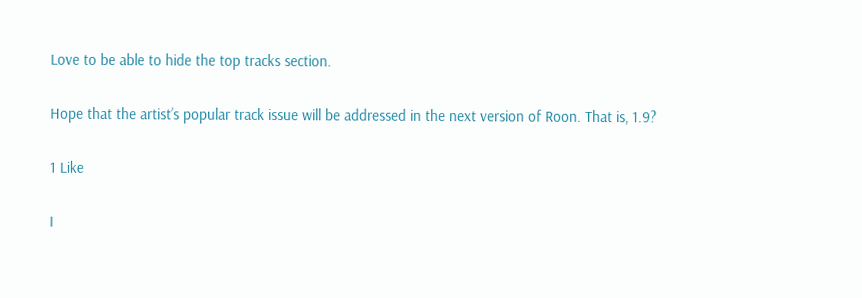Love to be able to hide the top tracks section.

Hope that the artist’s popular track issue will be addressed in the next version of Roon. That is, 1.9?

1 Like

I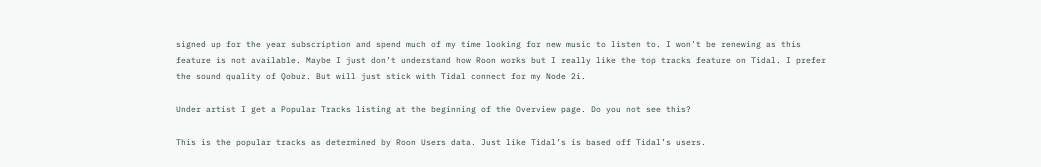signed up for the year subscription and spend much of my time looking for new music to listen to. I won’t be renewing as this feature is not available. Maybe I just don’t understand how Roon works but I really like the top tracks feature on Tidal. I prefer the sound quality of Qobuz. But will just stick with Tidal connect for my Node 2i.

Under artist I get a Popular Tracks listing at the beginning of the Overview page. Do you not see this?

This is the popular tracks as determined by Roon Users data. Just like Tidal’s is based off Tidal’s users.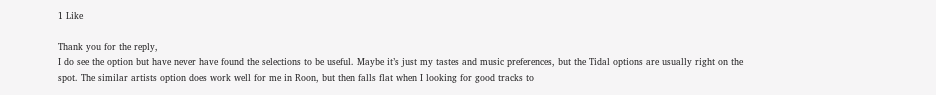1 Like

Thank you for the reply,
I do see the option but have never have found the selections to be useful. Maybe it’s just my tastes and music preferences, but the Tidal options are usually right on the spot. The similar artists option does work well for me in Roon, but then falls flat when I looking for good tracks to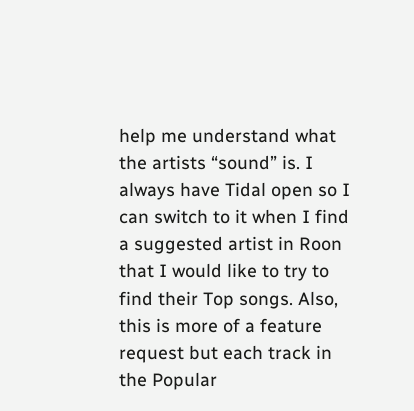help me understand what the artists “sound” is. I always have Tidal open so I can switch to it when I find a suggested artist in Roon that I would like to try to find their Top songs. Also, this is more of a feature request but each track in the Popular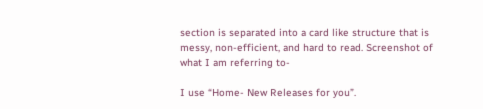section is separated into a card like structure that is messy, non-efficient, and hard to read. Screenshot of what I am referring to-

I use “Home- New Releases for you”.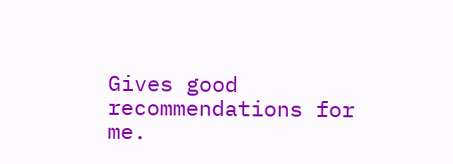Gives good recommendations for me.